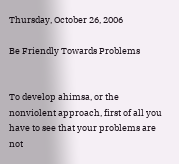Thursday, October 26, 2006

Be Friendly Towards Problems


To develop ahimsa, or the nonviolent approach, first of all you have to see that your problems are not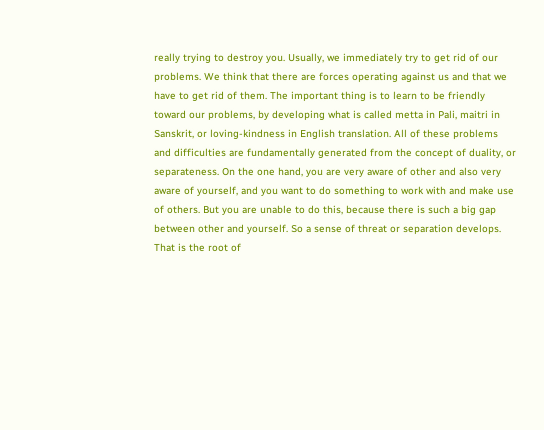really trying to destroy you. Usually, we immediately try to get rid of our problems. We think that there are forces operating against us and that we have to get rid of them. The important thing is to learn to be friendly toward our problems, by developing what is called metta in Pali, maitri in Sanskrit, or loving-kindness in English translation. All of these problems and difficulties are fundamentally generated from the concept of duality, or separateness. On the one hand, you are very aware of other and also very aware of yourself, and you want to do something to work with and make use of others. But you are unable to do this, because there is such a big gap between other and yourself. So a sense of threat or separation develops. That is the root of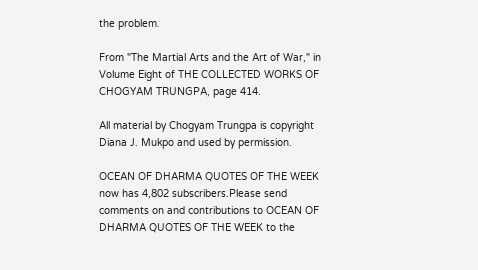the problem.

From "The Martial Arts and the Art of War," in Volume Eight of THE COLLECTED WORKS OF CHOGYAM TRUNGPA, page 414.

All material by Chogyam Trungpa is copyright Diana J. Mukpo and used by permission.

OCEAN OF DHARMA QUOTES OF THE WEEK now has 4,802 subscribers.Please send comments on and contributions to OCEAN OF DHARMA QUOTES OF THE WEEK to the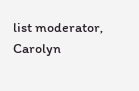list moderator, Carolyn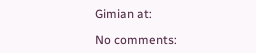Gimian at:

No comments: